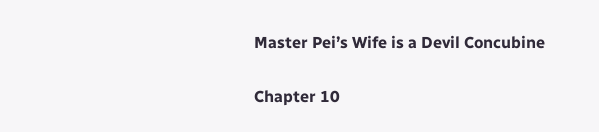Master Pei’s Wife is a Devil Concubine

Chapter 10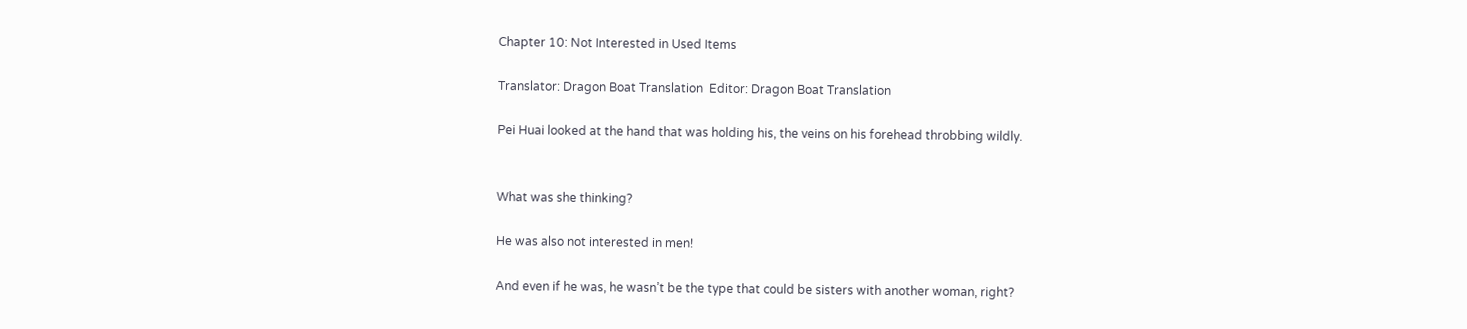Chapter 10: Not Interested in Used Items

Translator: Dragon Boat Translation  Editor: Dragon Boat Translation

Pei Huai looked at the hand that was holding his, the veins on his forehead throbbing wildly.


What was she thinking?

He was also not interested in men!

And even if he was, he wasn’t be the type that could be sisters with another woman, right?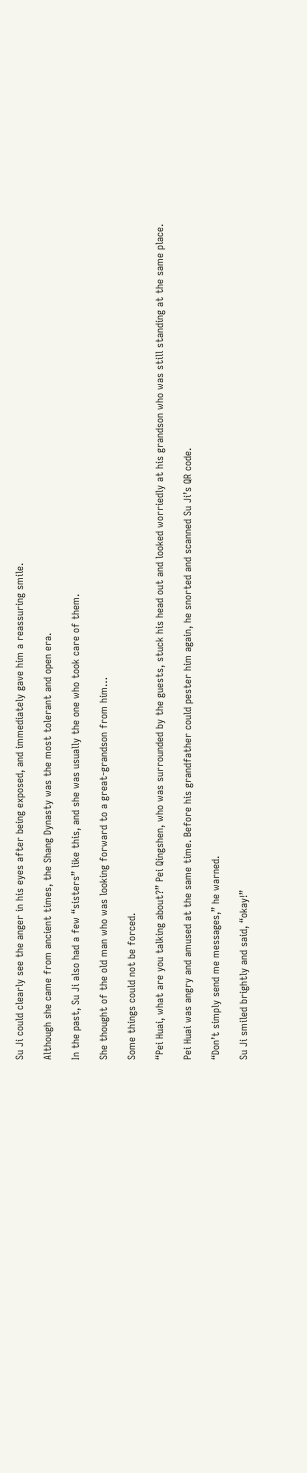Su Ji could clearly see the anger in his eyes after being exposed, and immediately gave him a reassuring smile.

Although she came from ancient times, the Shang Dynasty was the most tolerant and open era.

In the past, Su Ji also had a few “sisters” like this, and she was usually the one who took care of them.

She thought of the old man who was looking forward to a great-grandson from him…

Some things could not be forced.

“Pei Huai, what are you talking about?” Pei Qingshen, who was surrounded by the guests, stuck his head out and looked worriedly at his grandson who was still standing at the same place.

Pei Huai was angry and amused at the same time. Before his grandfather could pester him again, he snorted and scanned Su Ji’s QR code.

“Don’t simply send me messages,” he warned.

Su Ji smiled brightly and said, “okay!”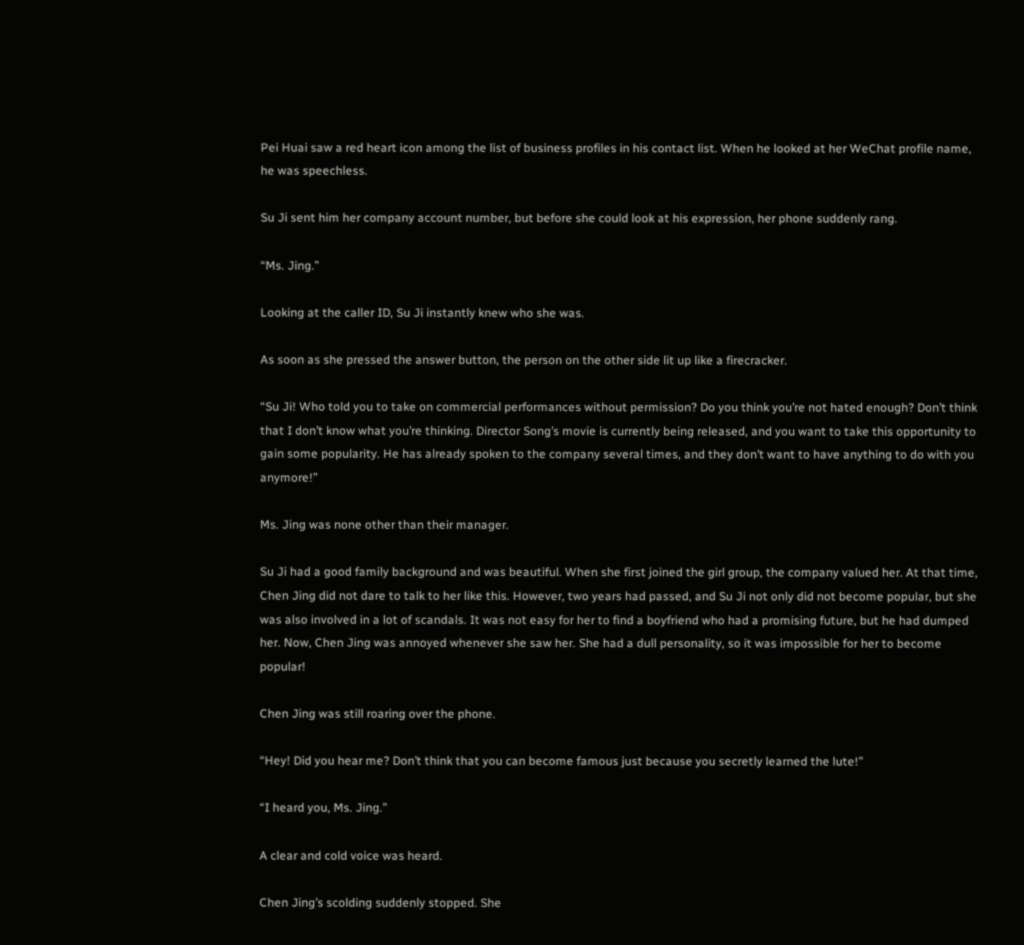Pei Huai saw a red heart icon among the list of business profiles in his contact list. When he looked at her WeChat profile name, he was speechless.

Su Ji sent him her company account number, but before she could look at his expression, her phone suddenly rang.

“Ms. Jing.”

Looking at the caller ID, Su Ji instantly knew who she was.

As soon as she pressed the answer button, the person on the other side lit up like a firecracker.

“Su Ji! Who told you to take on commercial performances without permission? Do you think you’re not hated enough? Don’t think that I don’t know what you’re thinking. Director Song’s movie is currently being released, and you want to take this opportunity to gain some popularity. He has already spoken to the company several times, and they don’t want to have anything to do with you anymore!”

Ms. Jing was none other than their manager.

Su Ji had a good family background and was beautiful. When she first joined the girl group, the company valued her. At that time, Chen Jing did not dare to talk to her like this. However, two years had passed, and Su Ji not only did not become popular, but she was also involved in a lot of scandals. It was not easy for her to find a boyfriend who had a promising future, but he had dumped her. Now, Chen Jing was annoyed whenever she saw her. She had a dull personality, so it was impossible for her to become popular!

Chen Jing was still roaring over the phone.

“Hey! Did you hear me? Don’t think that you can become famous just because you secretly learned the lute!”

“I heard you, Ms. Jing.”

A clear and cold voice was heard.

Chen Jing’s scolding suddenly stopped. She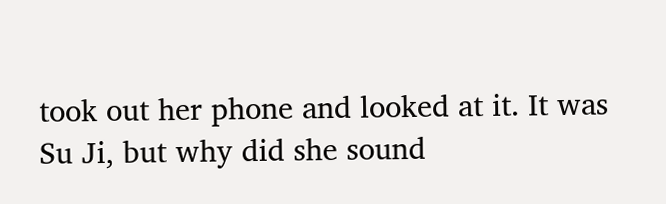took out her phone and looked at it. It was Su Ji, but why did she sound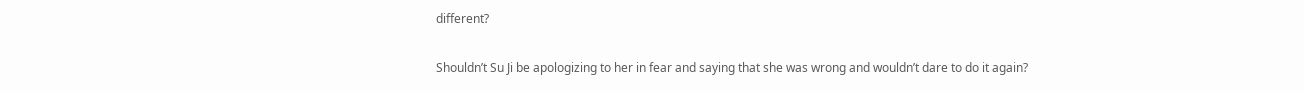different?

Shouldn’t Su Ji be apologizing to her in fear and saying that she was wrong and wouldn’t dare to do it again?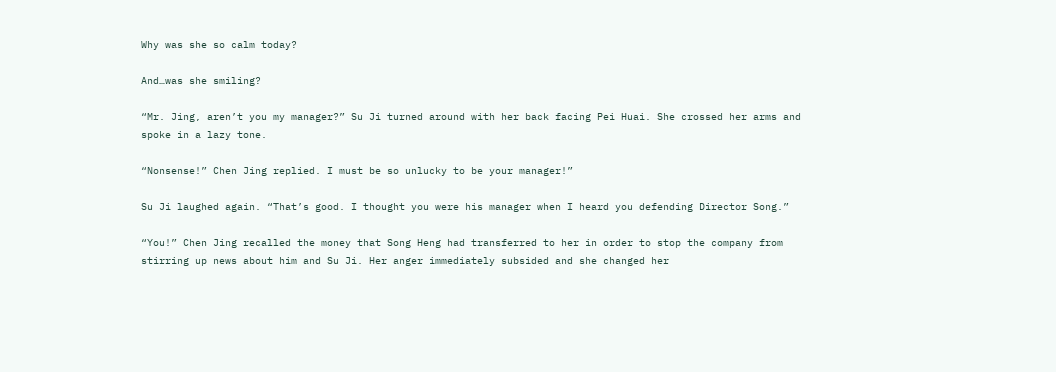Why was she so calm today?

And…was she smiling?

“Mr. Jing, aren’t you my manager?” Su Ji turned around with her back facing Pei Huai. She crossed her arms and spoke in a lazy tone.

“Nonsense!” Chen Jing replied. I must be so unlucky to be your manager!”

Su Ji laughed again. “That’s good. I thought you were his manager when I heard you defending Director Song.”

“You!” Chen Jing recalled the money that Song Heng had transferred to her in order to stop the company from stirring up news about him and Su Ji. Her anger immediately subsided and she changed her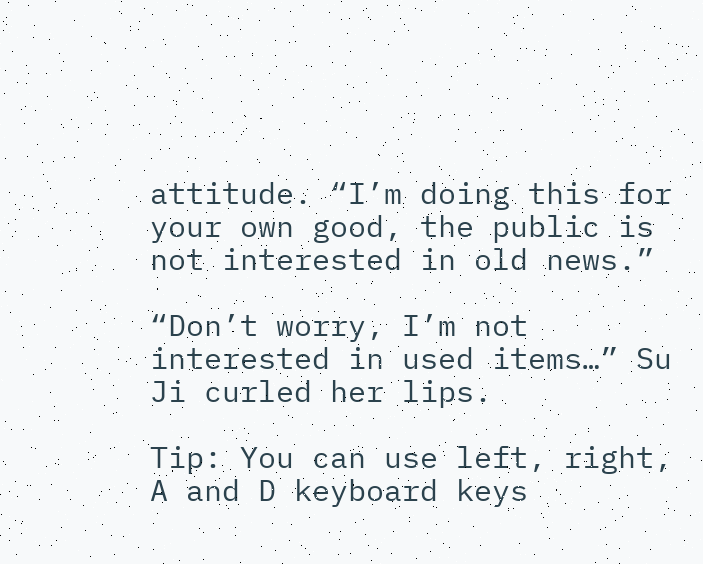attitude. “I’m doing this for your own good, the public is not interested in old news.”

“Don’t worry, I’m not interested in used items…” Su Ji curled her lips.

Tip: You can use left, right, A and D keyboard keys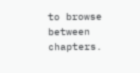to browse between chapters.